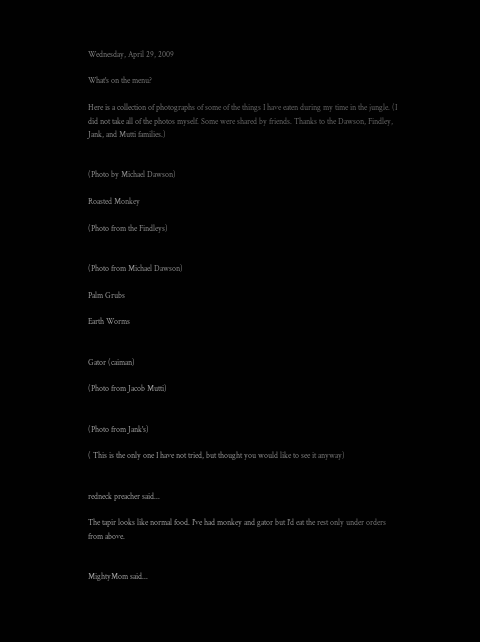Wednesday, April 29, 2009

What's on the menu?

Here is a collection of photographs of some of the things I have eaten during my time in the jungle. (I did not take all of the photos myself. Some were shared by friends. Thanks to the Dawson, Findley, Jank, and Mutti families.)


(Photo by Michael Dawson)

Roasted Monkey

(Photo from the Findleys)


(Photo from Michael Dawson)

Palm Grubs

Earth Worms


Gator (caiman)

(Photo from Jacob Mutti)


(Photo from Jank's)

( This is the only one I have not tried, but thought you would like to see it anyway)


redneck preacher said...

The tapir looks like normal food. I've had monkey and gator but I'd eat the rest only under orders from above.


MightyMom said...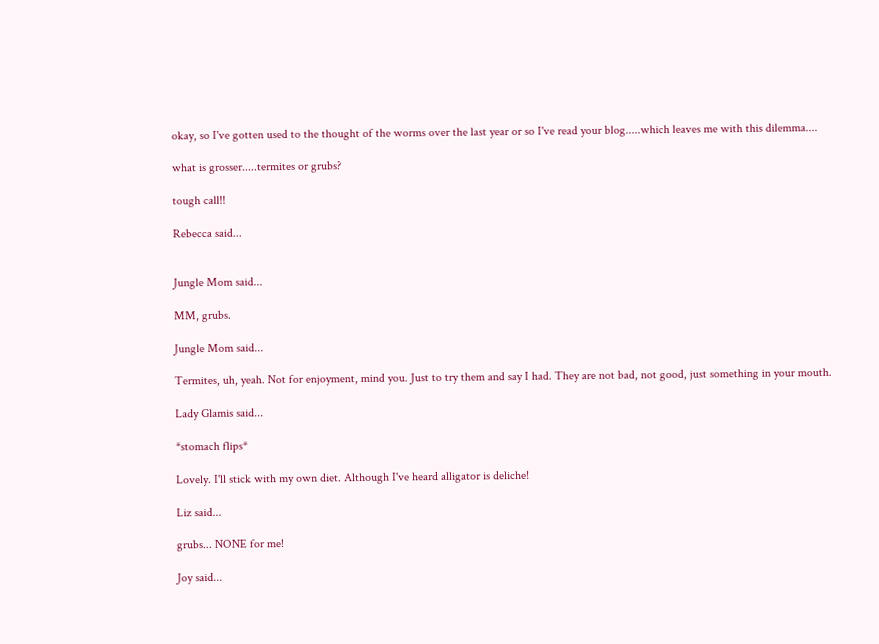okay, so I've gotten used to the thought of the worms over the last year or so I've read your blog.....which leaves me with this dilemma....

what is grosser.....termites or grubs?

tough call!!

Rebecca said...


Jungle Mom said...

MM, grubs.

Jungle Mom said...

Termites, uh, yeah. Not for enjoyment, mind you. Just to try them and say I had. They are not bad, not good, just something in your mouth.

Lady Glamis said...

*stomach flips*

Lovely. I'll stick with my own diet. Although I've heard alligator is deliche!

Liz said...

grubs... NONE for me!

Joy said...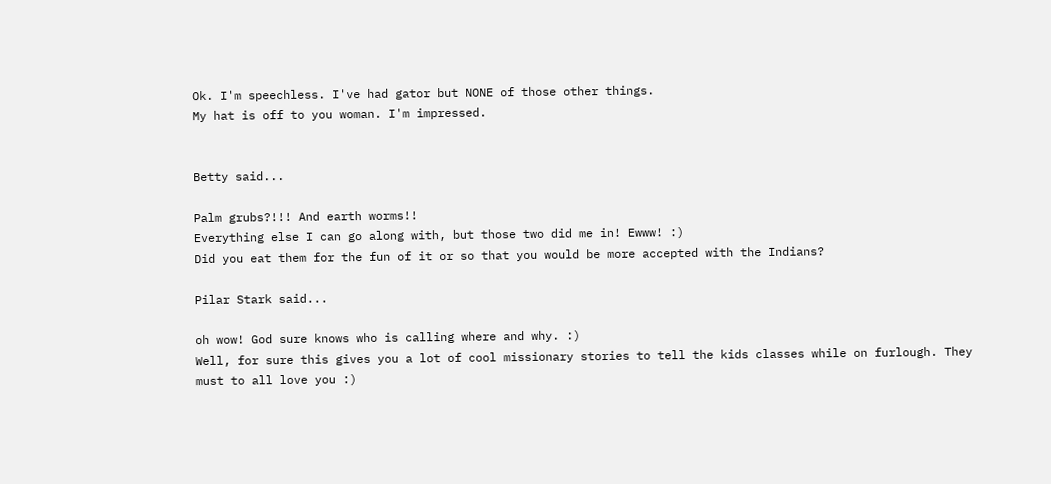Ok. I'm speechless. I've had gator but NONE of those other things.
My hat is off to you woman. I'm impressed.


Betty said...

Palm grubs?!!! And earth worms!!
Everything else I can go along with, but those two did me in! Ewww! :)
Did you eat them for the fun of it or so that you would be more accepted with the Indians?

Pilar Stark said...

oh wow! God sure knows who is calling where and why. :)
Well, for sure this gives you a lot of cool missionary stories to tell the kids classes while on furlough. They must to all love you :)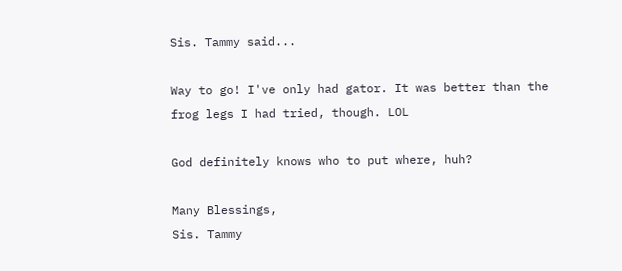Sis. Tammy said...

Way to go! I've only had gator. It was better than the frog legs I had tried, though. LOL

God definitely knows who to put where, huh?

Many Blessings,
Sis. Tammy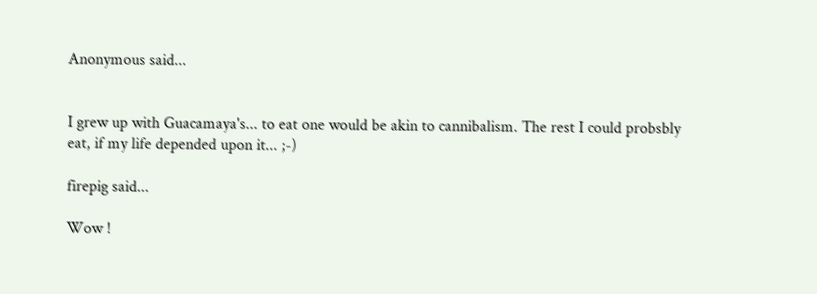Anonymous said...


I grew up with Guacamaya's... to eat one would be akin to cannibalism. The rest I could probsbly eat, if my life depended upon it... ;-)

firepig said...

Wow !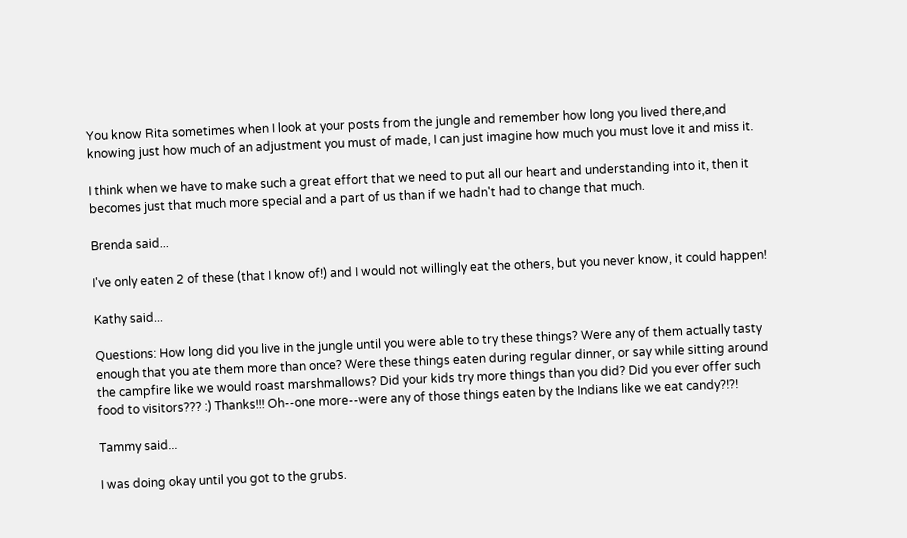You know Rita sometimes when I look at your posts from the jungle and remember how long you lived there,and knowing just how much of an adjustment you must of made, I can just imagine how much you must love it and miss it.

I think when we have to make such a great effort that we need to put all our heart and understanding into it, then it becomes just that much more special and a part of us than if we hadn't had to change that much.

Brenda said...

I've only eaten 2 of these (that I know of!) and I would not willingly eat the others, but you never know, it could happen!

Kathy said...

Questions: How long did you live in the jungle until you were able to try these things? Were any of them actually tasty enough that you ate them more than once? Were these things eaten during regular dinner, or say while sitting around the campfire like we would roast marshmallows? Did your kids try more things than you did? Did you ever offer such food to visitors??? :) Thanks!!! Oh--one more--were any of those things eaten by the Indians like we eat candy?!?!

Tammy said...

I was doing okay until you got to the grubs.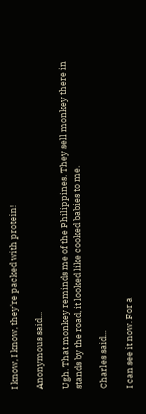I know, I know, they're packed with protein!

Anonymous said...

Ugh. That monkey reminds me of the Philippines. They sell monkey there in stands by the road, it looked like cooked babies to me.

Charles said...

I can see it now. For a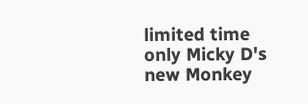limited time only Micky D's new Monkey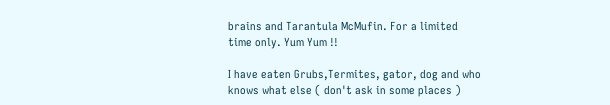brains and Tarantula McMufin. For a limited time only. Yum Yum !!

I have eaten Grubs,Termites, gator, dog and who knows what else ( don't ask in some places )